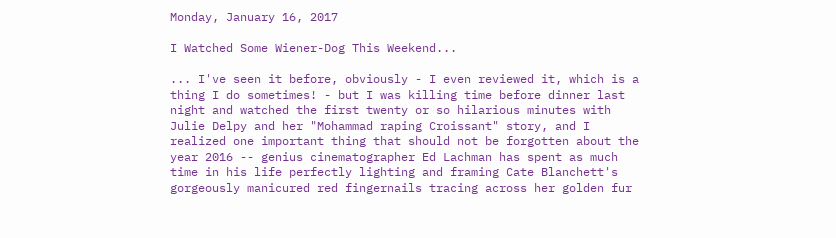Monday, January 16, 2017

I Watched Some Wiener-Dog This Weekend...

... I've seen it before, obviously - I even reviewed it, which is a thing I do sometimes! - but I was killing time before dinner last night and watched the first twenty or so hilarious minutes with Julie Delpy and her "Mohammad raping Croissant" story, and I realized one important thing that should not be forgotten about the year 2016 -- genius cinematographer Ed Lachman has spent as much time in his life perfectly lighting and framing Cate Blanchett's gorgeously manicured red fingernails tracing across her golden fur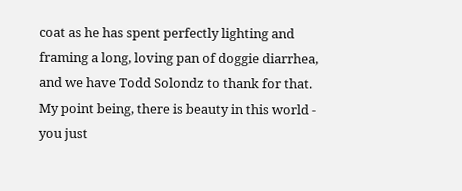coat as he has spent perfectly lighting and framing a long, loving pan of doggie diarrhea, and we have Todd Solondz to thank for that. My point being, there is beauty in this world - you just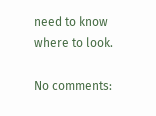need to know where to look.

No comments: